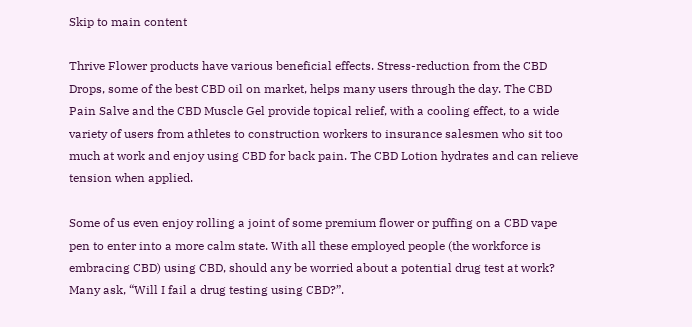Skip to main content

Thrive Flower products have various beneficial effects. Stress-reduction from the CBD Drops, some of the best CBD oil on market, helps many users through the day. The CBD Pain Salve and the CBD Muscle Gel provide topical relief, with a cooling effect, to a wide variety of users from athletes to construction workers to insurance salesmen who sit too much at work and enjoy using CBD for back pain. The CBD Lotion hydrates and can relieve tension when applied.

Some of us even enjoy rolling a joint of some premium flower or puffing on a CBD vape pen to enter into a more calm state. With all these employed people (the workforce is embracing CBD) using CBD, should any be worried about a potential drug test at work?  Many ask, “Will I fail a drug testing using CBD?”.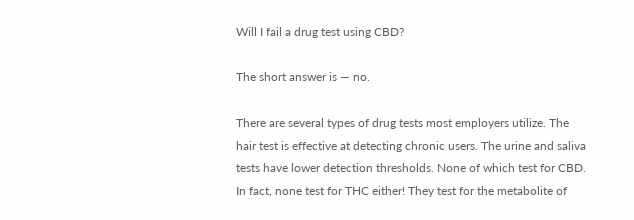Will I fail a drug test using CBD?

The short answer is — no.

There are several types of drug tests most employers utilize. The hair test is effective at detecting chronic users. The urine and saliva tests have lower detection thresholds. None of which test for CBD. In fact, none test for THC either! They test for the metabolite of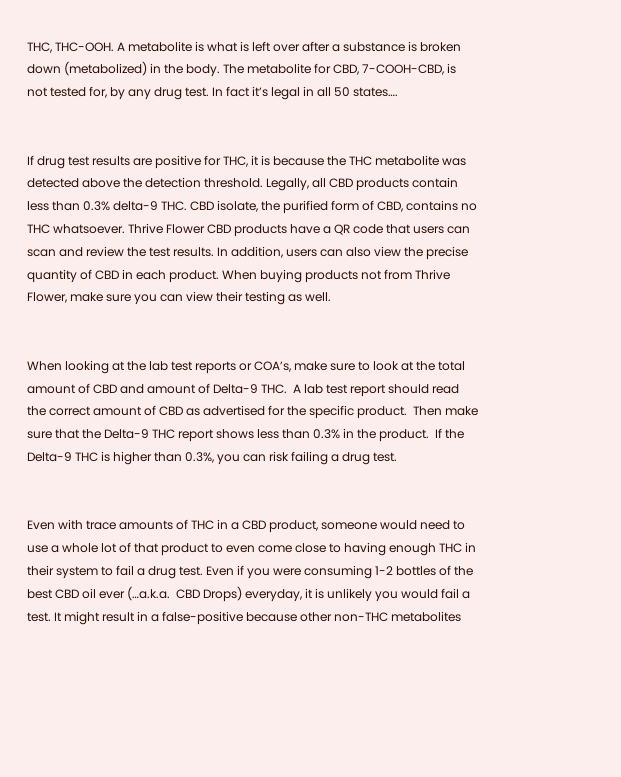THC, THC-OOH. A metabolite is what is left over after a substance is broken down (metabolized) in the body. The metabolite for CBD, 7-COOH-CBD, is not tested for, by any drug test. In fact it’s legal in all 50 states….


If drug test results are positive for THC, it is because the THC metabolite was detected above the detection threshold. Legally, all CBD products contain less than 0.3% delta-9 THC. CBD isolate, the purified form of CBD, contains no THC whatsoever. Thrive Flower CBD products have a QR code that users can scan and review the test results. In addition, users can also view the precise quantity of CBD in each product. When buying products not from Thrive Flower, make sure you can view their testing as well.


When looking at the lab test reports or COA’s, make sure to look at the total amount of CBD and amount of Delta-9 THC.  A lab test report should read the correct amount of CBD as advertised for the specific product.  Then make sure that the Delta-9 THC report shows less than 0.3% in the product.  If the Delta-9 THC is higher than 0.3%, you can risk failing a drug test.


Even with trace amounts of THC in a CBD product, someone would need to use a whole lot of that product to even come close to having enough THC in their system to fail a drug test. Even if you were consuming 1-2 bottles of the best CBD oil ever (…a.k.a.  CBD Drops) everyday, it is unlikely you would fail a test. It might result in a false-positive because other non-THC metabolites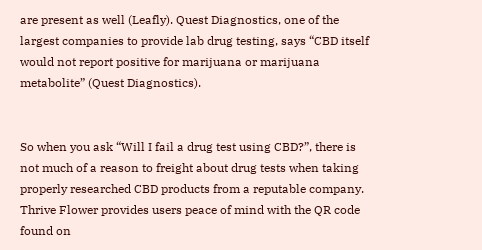are present as well (Leafly). Quest Diagnostics, one of the largest companies to provide lab drug testing, says “CBD itself would not report positive for marijuana or marijuana metabolite” (Quest Diagnostics).


So when you ask “Will I fail a drug test using CBD?”, there is not much of a reason to freight about drug tests when taking properly researched CBD products from a reputable company. Thrive Flower provides users peace of mind with the QR code found on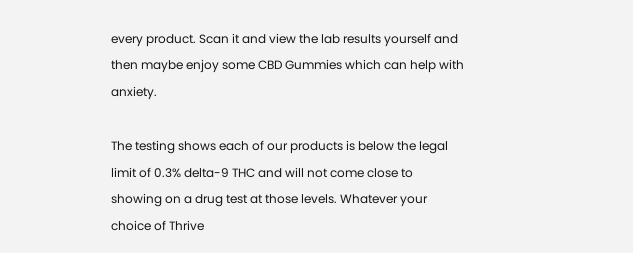every product. Scan it and view the lab results yourself and then maybe enjoy some CBD Gummies which can help with anxiety.

The testing shows each of our products is below the legal limit of 0.3% delta-9 THC and will not come close to showing on a drug test at those levels. Whatever your choice of Thrive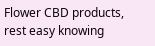Flower CBD products, rest easy knowing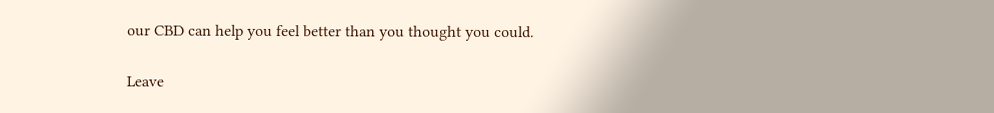our CBD can help you feel better than you thought you could.

Leave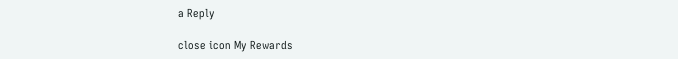a Reply

close icon My Rewards